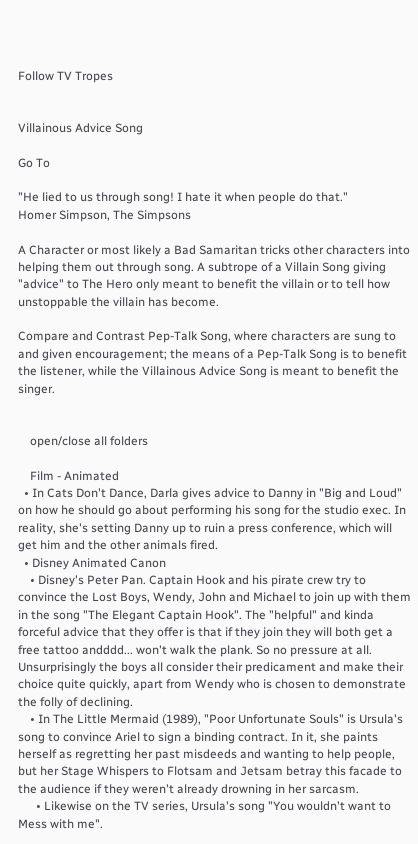Follow TV Tropes


Villainous Advice Song

Go To

"He lied to us through song! I hate it when people do that."
Homer Simpson, The Simpsons

A Character or most likely a Bad Samaritan tricks other characters into helping them out through song. A subtrope of a Villain Song giving "advice" to The Hero only meant to benefit the villain or to tell how unstoppable the villain has become.

Compare and Contrast Pep-Talk Song, where characters are sung to and given encouragement; the means of a Pep-Talk Song is to benefit the listener, while the Villainous Advice Song is meant to benefit the singer.


    open/close all folders

    Film - Animated
  • In Cats Don't Dance, Darla gives advice to Danny in "Big and Loud" on how he should go about performing his song for the studio exec. In reality, she's setting Danny up to ruin a press conference, which will get him and the other animals fired.
  • Disney Animated Canon
    • Disney's Peter Pan. Captain Hook and his pirate crew try to convince the Lost Boys, Wendy, John and Michael to join up with them in the song "The Elegant Captain Hook". The "helpful" and kinda forceful advice that they offer is that if they join they will both get a free tattoo andddd... won't walk the plank. So no pressure at all. Unsurprisingly the boys all consider their predicament and make their choice quite quickly, apart from Wendy who is chosen to demonstrate the folly of declining.
    • In The Little Mermaid (1989), "Poor Unfortunate Souls" is Ursula's song to convince Ariel to sign a binding contract. In it, she paints herself as regretting her past misdeeds and wanting to help people, but her Stage Whispers to Flotsam and Jetsam betray this facade to the audience if they weren't already drowning in her sarcasm.
      • Likewise on the TV series, Ursula's song "You wouldn't want to Mess with me".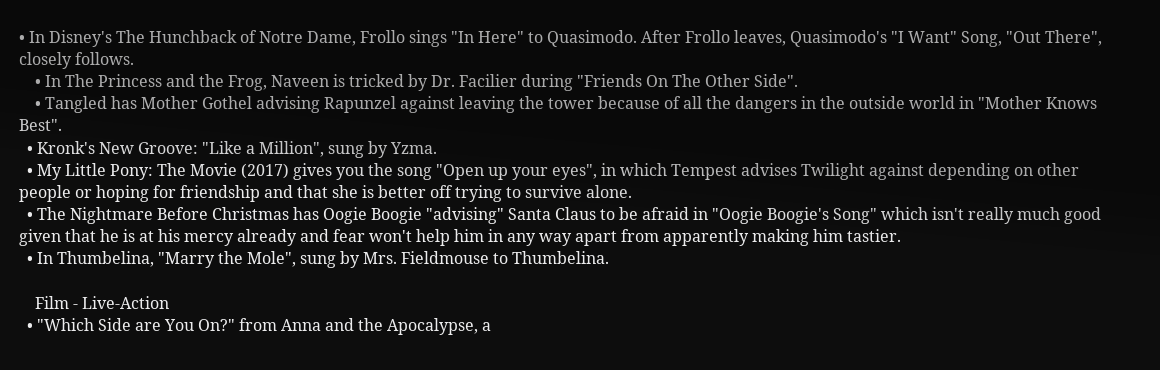• In Disney's The Hunchback of Notre Dame, Frollo sings "In Here" to Quasimodo. After Frollo leaves, Quasimodo's "I Want" Song, "Out There", closely follows.
    • In The Princess and the Frog, Naveen is tricked by Dr. Facilier during "Friends On The Other Side".
    • Tangled has Mother Gothel advising Rapunzel against leaving the tower because of all the dangers in the outside world in "Mother Knows Best".
  • Kronk's New Groove: "Like a Million", sung by Yzma.
  • My Little Pony: The Movie (2017) gives you the song "Open up your eyes", in which Tempest advises Twilight against depending on other people or hoping for friendship and that she is better off trying to survive alone.
  • The Nightmare Before Christmas has Oogie Boogie "advising" Santa Claus to be afraid in "Oogie Boogie's Song" which isn't really much good given that he is at his mercy already and fear won't help him in any way apart from apparently making him tastier.
  • In Thumbelina, "Marry the Mole", sung by Mrs. Fieldmouse to Thumbelina.

    Film - Live-Action
  • "Which Side are You On?" from Anna and the Apocalypse, a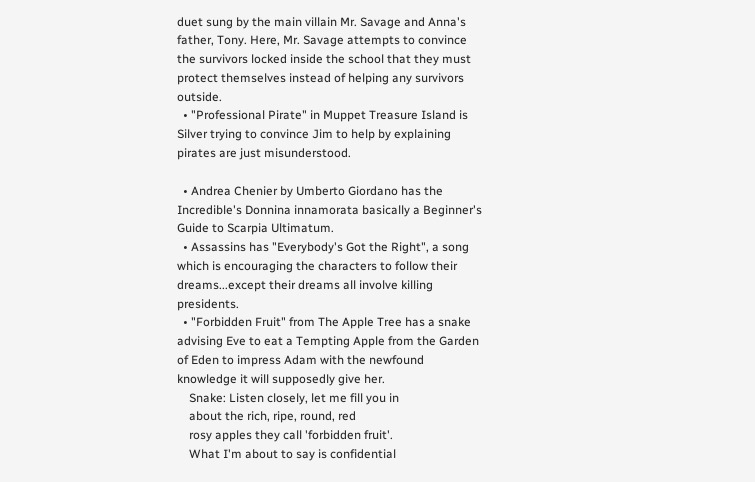duet sung by the main villain Mr. Savage and Anna's father, Tony. Here, Mr. Savage attempts to convince the survivors locked inside the school that they must protect themselves instead of helping any survivors outside.
  • "Professional Pirate" in Muppet Treasure Island is Silver trying to convince Jim to help by explaining pirates are just misunderstood.

  • Andrea Chenier by Umberto Giordano has the Incredible's Donnina innamorata basically a Beginner's Guide to Scarpia Ultimatum.
  • Assassins has "Everybody's Got the Right", a song which is encouraging the characters to follow their dreams...except their dreams all involve killing presidents.
  • "Forbidden Fruit" from The Apple Tree has a snake advising Eve to eat a Tempting Apple from the Garden of Eden to impress Adam with the newfound knowledge it will supposedly give her.
    Snake: Listen closely, let me fill you in
    about the rich, ripe, round, red
    rosy apples they call 'forbidden fruit'.
    What I'm about to say is confidential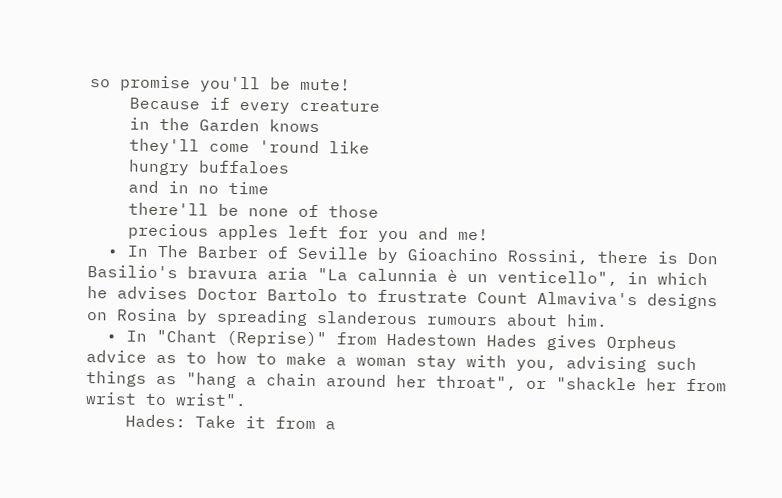so promise you'll be mute!
    Because if every creature
    in the Garden knows
    they'll come 'round like
    hungry buffaloes
    and in no time
    there'll be none of those
    precious apples left for you and me!
  • In The Barber of Seville by Gioachino Rossini, there is Don Basilio's bravura aria "La calunnia è un venticello", in which he advises Doctor Bartolo to frustrate Count Almaviva's designs on Rosina by spreading slanderous rumours about him.
  • In "Chant (Reprise)" from Hadestown Hades gives Orpheus advice as to how to make a woman stay with you, advising such things as "hang a chain around her throat", or "shackle her from wrist to wrist".
    Hades: Take it from a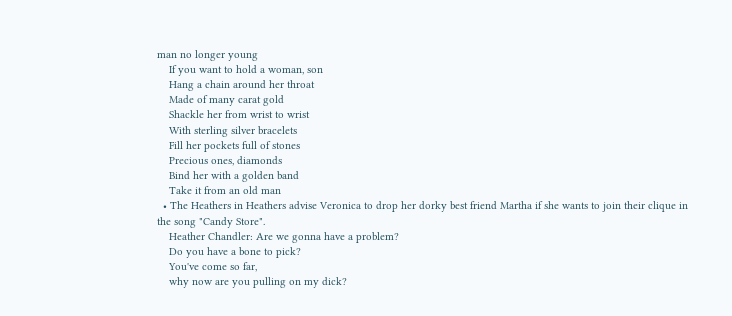man no longer young
    If you want to hold a woman, son
    Hang a chain around her throat
    Made of many carat gold
    Shackle her from wrist to wrist
    With sterling silver bracelets
    Fill her pockets full of stones
    Precious ones, diamonds
    Bind her with a golden band
    Take it from an old man
  • The Heathers in Heathers advise Veronica to drop her dorky best friend Martha if she wants to join their clique in the song "Candy Store".
    Heather Chandler: Are we gonna have a problem?
    Do you have a bone to pick?
    You've come so far,
    why now are you pulling on my dick?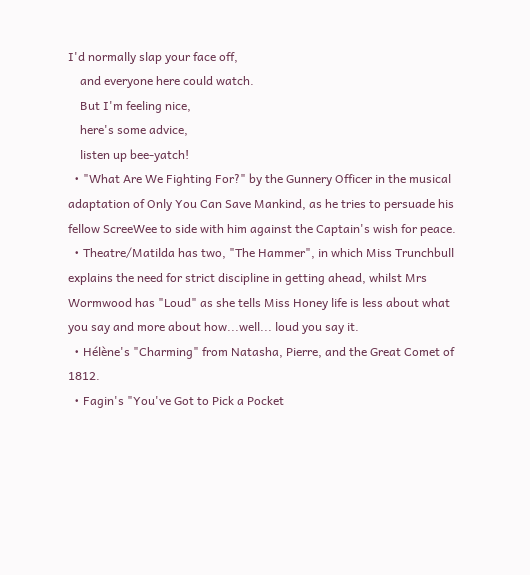I'd normally slap your face off,
    and everyone here could watch.
    But I'm feeling nice,
    here's some advice,
    listen up bee-yatch!
  • "What Are We Fighting For?" by the Gunnery Officer in the musical adaptation of Only You Can Save Mankind, as he tries to persuade his fellow ScreeWee to side with him against the Captain's wish for peace.
  • Theatre/Matilda has two, "The Hammer", in which Miss Trunchbull explains the need for strict discipline in getting ahead, whilst Mrs Wormwood has "Loud" as she tells Miss Honey life is less about what you say and more about how...well... loud you say it.
  • Hélène's "Charming" from Natasha, Pierre, and the Great Comet of 1812.
  • Fagin's "You've Got to Pick a Pocket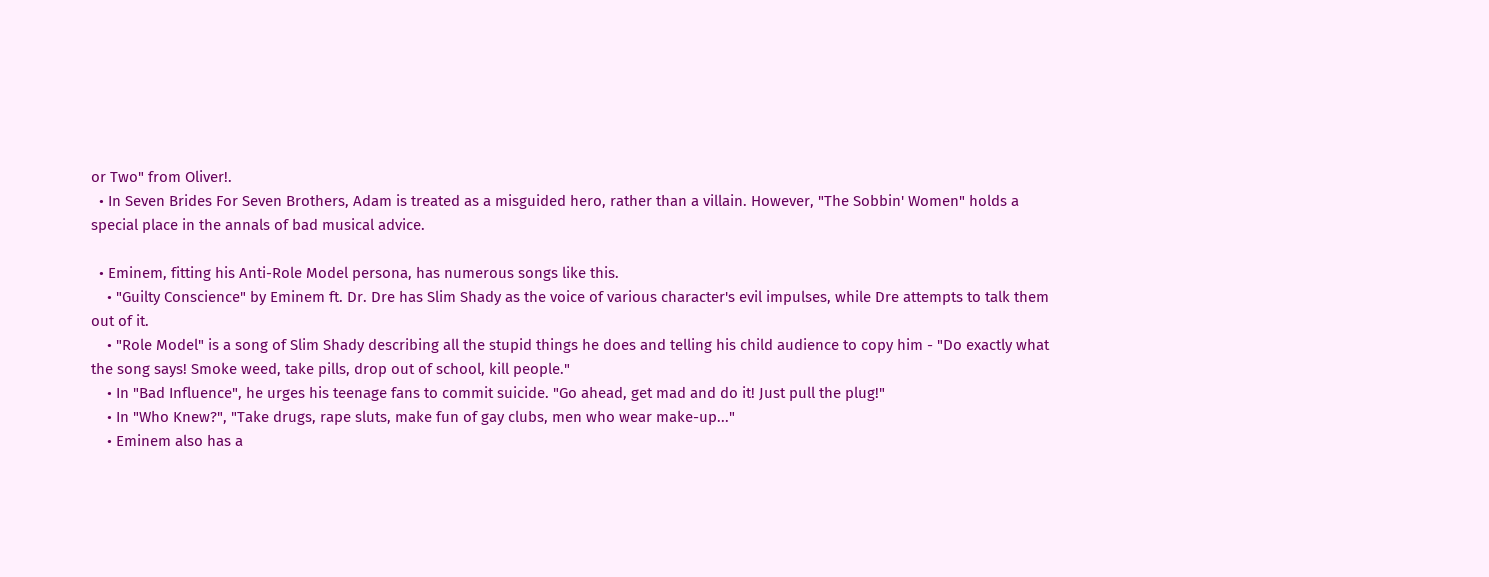or Two" from Oliver!.
  • In Seven Brides For Seven Brothers, Adam is treated as a misguided hero, rather than a villain. However, "The Sobbin' Women" holds a special place in the annals of bad musical advice.

  • Eminem, fitting his Anti-Role Model persona, has numerous songs like this.
    • "Guilty Conscience" by Eminem ft. Dr. Dre has Slim Shady as the voice of various character's evil impulses, while Dre attempts to talk them out of it.
    • "Role Model" is a song of Slim Shady describing all the stupid things he does and telling his child audience to copy him - "Do exactly what the song says! Smoke weed, take pills, drop out of school, kill people."
    • In "Bad Influence", he urges his teenage fans to commit suicide. "Go ahead, get mad and do it! Just pull the plug!"
    • In "Who Knew?", "Take drugs, rape sluts, make fun of gay clubs, men who wear make-up..."
    • Eminem also has a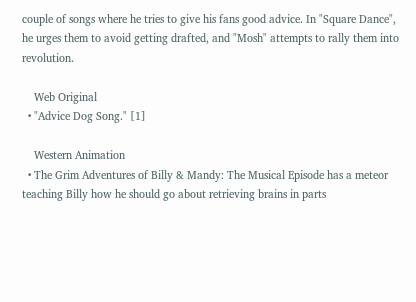couple of songs where he tries to give his fans good advice. In "Square Dance", he urges them to avoid getting drafted, and "Mosh" attempts to rally them into revolution.

    Web Original
  • "Advice Dog Song." [1]

    Western Animation
  • The Grim Adventures of Billy & Mandy: The Musical Episode has a meteor teaching Billy how he should go about retrieving brains in parts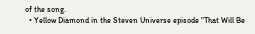of the song.
  • Yellow Diamond in the Steven Universe episode "That Will Be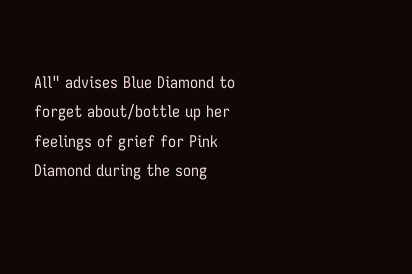All" advises Blue Diamond to forget about/bottle up her feelings of grief for Pink Diamond during the song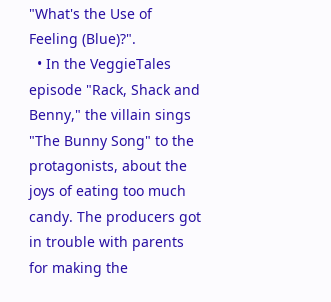"What's the Use of Feeling (Blue)?".
  • In the VeggieTales episode "Rack, Shack and Benny," the villain sings "The Bunny Song" to the protagonists, about the joys of eating too much candy. The producers got in trouble with parents for making the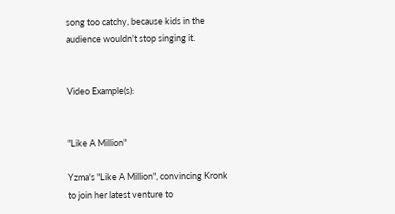song too catchy, because kids in the audience wouldn't stop singing it.


Video Example(s):


"Like A Million"

Yzma's "Like A Million", convincing Kronk to join her latest venture to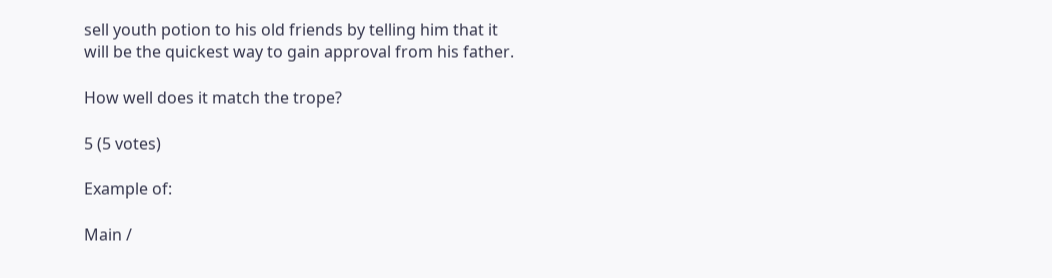sell youth potion to his old friends by telling him that it will be the quickest way to gain approval from his father.

How well does it match the trope?

5 (5 votes)

Example of:

Main /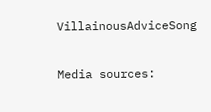VillainousAdviceSong

Media sources: